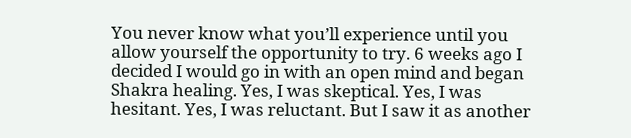You never know what you’ll experience until you allow yourself the opportunity to try. 6 weeks ago I decided I would go in with an open mind and began Shakra healing. Yes, I was skeptical. Yes, I was hesitant. Yes, I was reluctant. But I saw it as another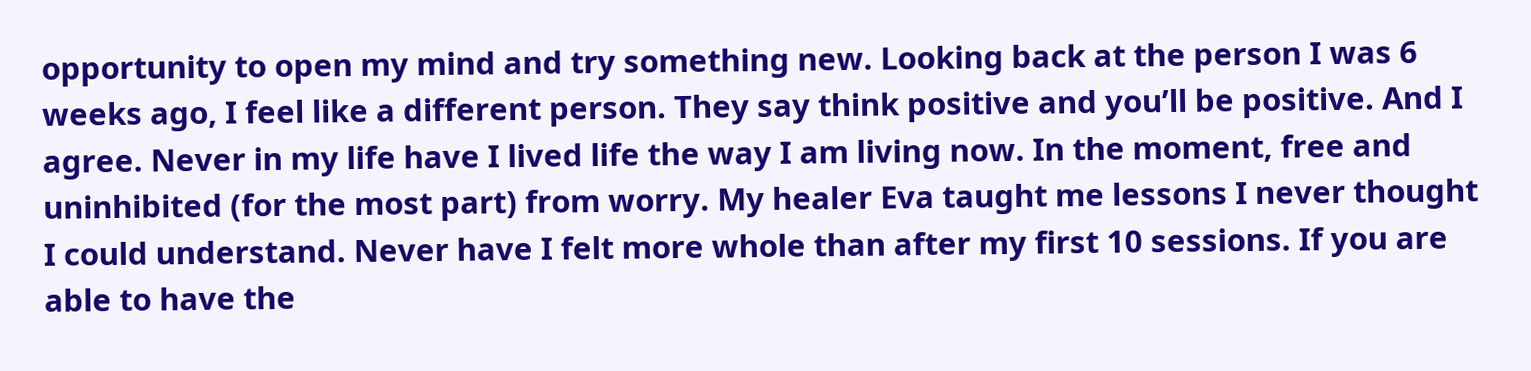opportunity to open my mind and try something new. Looking back at the person I was 6 weeks ago, I feel like a different person. They say think positive and you’ll be positive. And I agree. Never in my life have I lived life the way I am living now. In the moment, free and uninhibited (for the most part) from worry. My healer Eva taught me lessons I never thought I could understand. Never have I felt more whole than after my first 10 sessions. If you are able to have the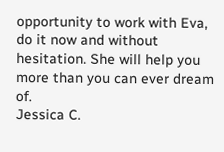opportunity to work with Eva, do it now and without hesitation. She will help you more than you can ever dream of.
Jessica C.